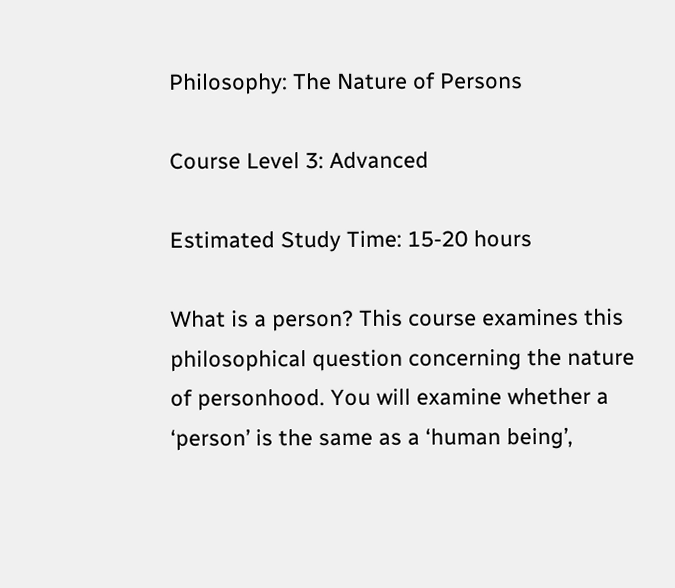Philosophy: The Nature of Persons

Course Level 3: Advanced

Estimated Study Time: 15-20 hours

What is a person? This course examines this philosophical question concerning the nature of personhood. You will examine whether a ‘person’ is the same as a ‘human being’,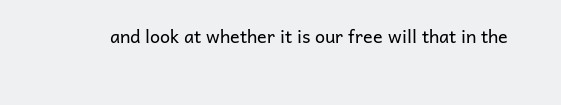and look at whether it is our free will that in the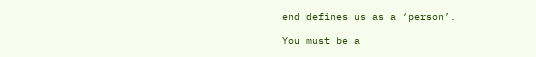end defines us as a ‘person’.

You must be a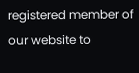registered member of our website to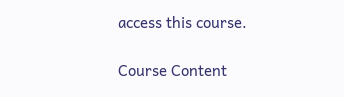access this course.

Course Content